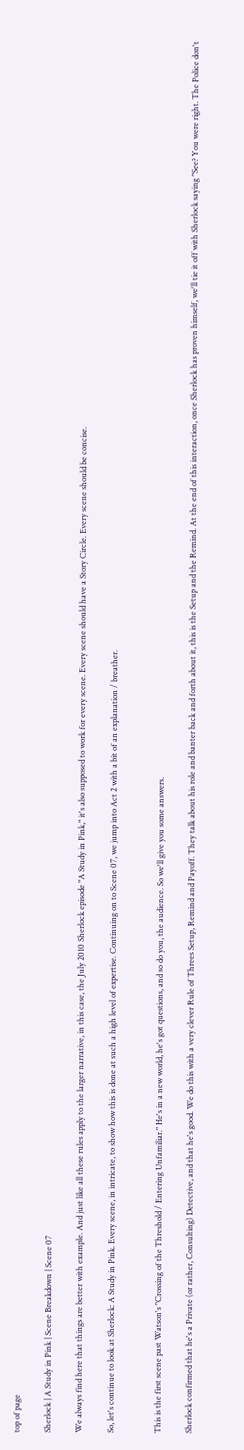top of page

Sherlock | A Study in Pink | Scene Breakdown | Scene 07

We always find here that things are better with example. And just like all these rules apply to the larger narrative, in this case, the July 2010 Sherlock episode "A Study in Pink," it's also supposed to work for every scene. Every scene should have a Story Circle. Every scene should be concise.

So, let's continue to look at Sherlock: A Study in Pink. Every scene, in intricate, to show how this is done at such a high level of expertise. Continuing on to Scene 07, we jump into Act 2 with a bit of an explanation / breather.


This is the first scene past Watson's "Crossing of the Threshold / Entering Unfamiliar." He's in a new world, he's got questions, and so do you, the audience. So we'll give you some answers.

Sherlock confirmed that he's a Private (or rather, Consulting) Detective, and that he's good. We do this with a very clever Rule of Threes Setup, Remind and Payoff. They talk about his role and banter back and forth about it, this is the Setup and the Remind. At the end of this interaction, once Sherlock has proven himself, we'll tie it off with Sherlock saying "See? You were right. The Police don't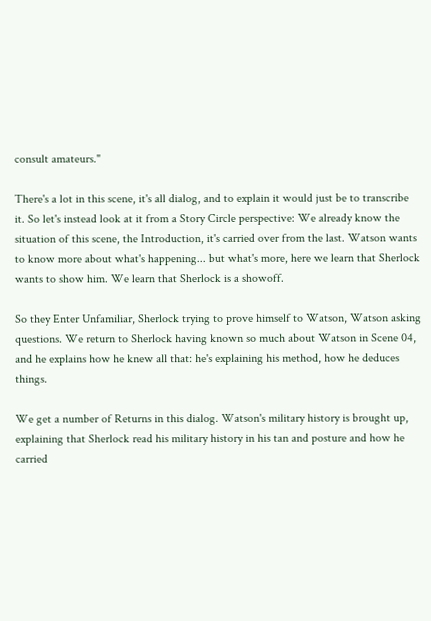consult amateurs."

There's a lot in this scene, it's all dialog, and to explain it would just be to transcribe it. So let's instead look at it from a Story Circle perspective: We already know the situation of this scene, the Introduction, it's carried over from the last. Watson wants to know more about what's happening... but what's more, here we learn that Sherlock wants to show him. We learn that Sherlock is a showoff.

So they Enter Unfamiliar, Sherlock trying to prove himself to Watson, Watson asking questions. We return to Sherlock having known so much about Watson in Scene 04, and he explains how he knew all that: he's explaining his method, how he deduces things.

We get a number of Returns in this dialog. Watson's military history is brought up, explaining that Sherlock read his military history in his tan and posture and how he carried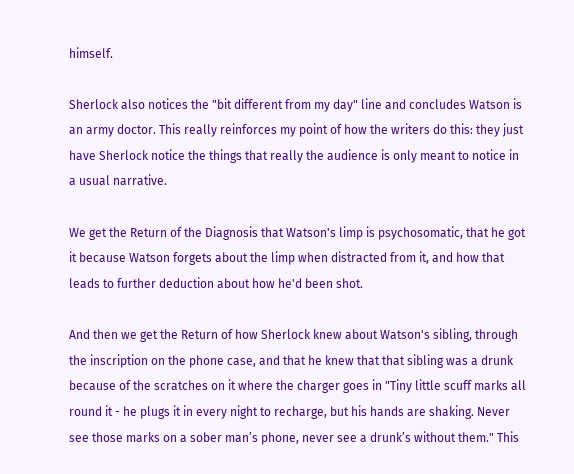himself.

Sherlock also notices the "bit different from my day" line and concludes Watson is an army doctor. This really reinforces my point of how the writers do this: they just have Sherlock notice the things that really the audience is only meant to notice in a usual narrative.

We get the Return of the Diagnosis that Watson's limp is psychosomatic, that he got it because Watson forgets about the limp when distracted from it, and how that leads to further deduction about how he'd been shot.

And then we get the Return of how Sherlock knew about Watson's sibling, through the inscription on the phone case, and that he knew that that sibling was a drunk because of the scratches on it where the charger goes in "Tiny little scuff marks all round it - he plugs it in every night to recharge, but his hands are shaking. Never see those marks on a sober man’s phone, never see a drunk’s without them." This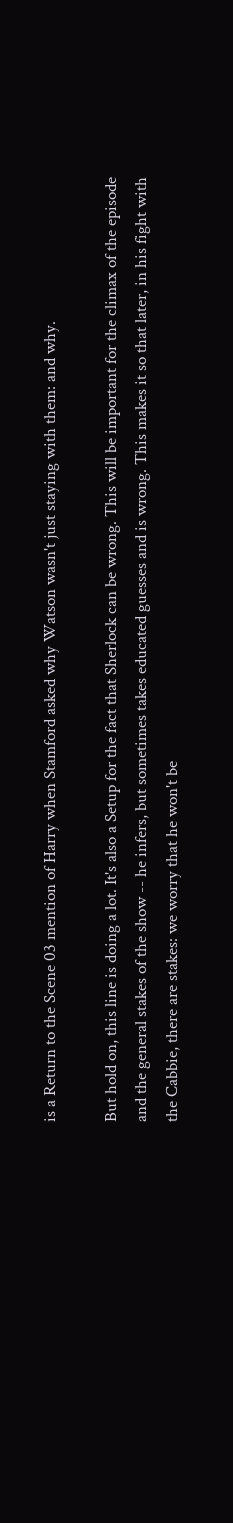is a Return to the Scene 03 mention of Harry when Stamford asked why Watson wasn't just staying with them: and why.

But hold on, this line is doing a lot. It's also a Setup for the fact that Sherlock can be wrong. This will be important for the climax of the episode and the general stakes of the show -- he infers, but sometimes takes educated guesses and is wrong. This makes it so that later, in his fight with the Cabbie, there are stakes: we worry that he won't be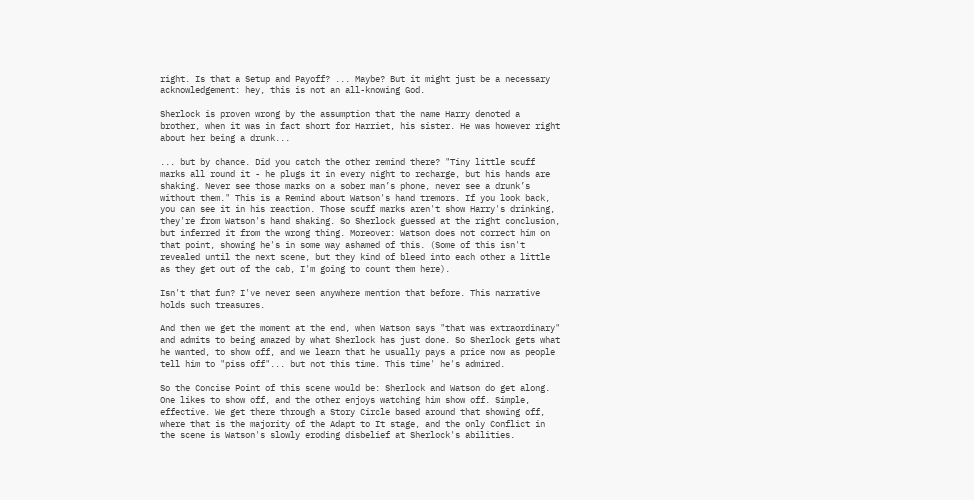right. Is that a Setup and Payoff? ... Maybe? But it might just be a necessary acknowledgement: hey, this is not an all-knowing God.

Sherlock is proven wrong by the assumption that the name Harry denoted a brother, when it was in fact short for Harriet, his sister. He was however right about her being a drunk...

... but by chance. Did you catch the other remind there? "Tiny little scuff marks all round it - he plugs it in every night to recharge, but his hands are shaking. Never see those marks on a sober man’s phone, never see a drunk’s without them." This is a Remind about Watson's hand tremors. If you look back, you can see it in his reaction. Those scuff marks aren't show Harry's drinking, they're from Watson's hand shaking. So Sherlock guessed at the right conclusion, but inferred it from the wrong thing. Moreover: Watson does not correct him on that point, showing he's in some way ashamed of this. (Some of this isn't revealed until the next scene, but they kind of bleed into each other a little as they get out of the cab, I'm going to count them here).

Isn't that fun? I've never seen anywhere mention that before. This narrative holds such treasures.

And then we get the moment at the end, when Watson says "that was extraordinary" and admits to being amazed by what Sherlock has just done. So Sherlock gets what he wanted, to show off, and we learn that he usually pays a price now as people tell him to "piss off"... but not this time. This time' he's admired.

So the Concise Point of this scene would be: Sherlock and Watson do get along. One likes to show off, and the other enjoys watching him show off. Simple, effective. We get there through a Story Circle based around that showing off, where that is the majority of the Adapt to It stage, and the only Conflict in the scene is Watson's slowly eroding disbelief at Sherlock's abilities.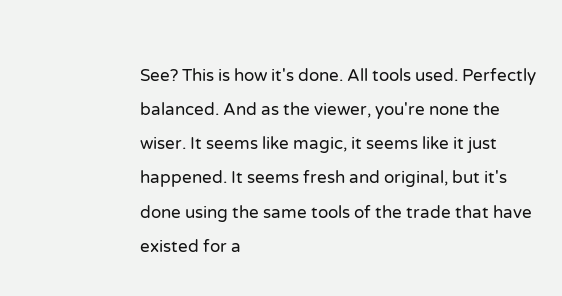See? This is how it's done. All tools used. Perfectly balanced. And as the viewer, you're none the wiser. It seems like magic, it seems like it just happened. It seems fresh and original, but it's done using the same tools of the trade that have existed for a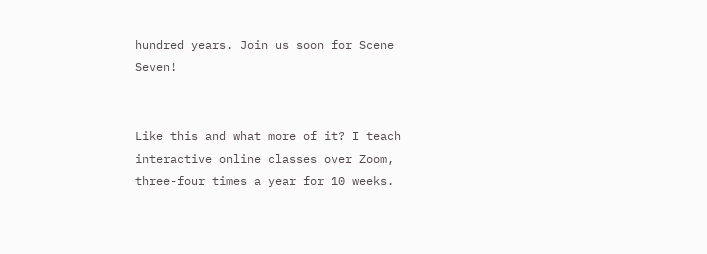hundred years. Join us soon for Scene Seven!


Like this and what more of it? I teach interactive online classes over Zoom, three-four times a year for 10 weeks.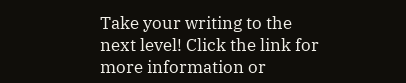Take your writing to the next level! Click the link for more information or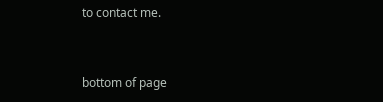to contact me.


bottom of page